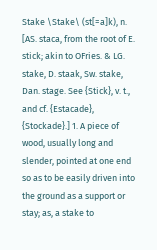Stake \Stake\ (st[=a]k), n. [AS. staca, from the root of E. stick; akin to OFries. & LG. stake, D. staak, Sw. stake, Dan. stage. See {Stick}, v. t., and cf. {Estacade}, {Stockade}.] 1. A piece of wood, usually long and slender, pointed at one end so as to be easily driven into the ground as a support or stay; as, a stake to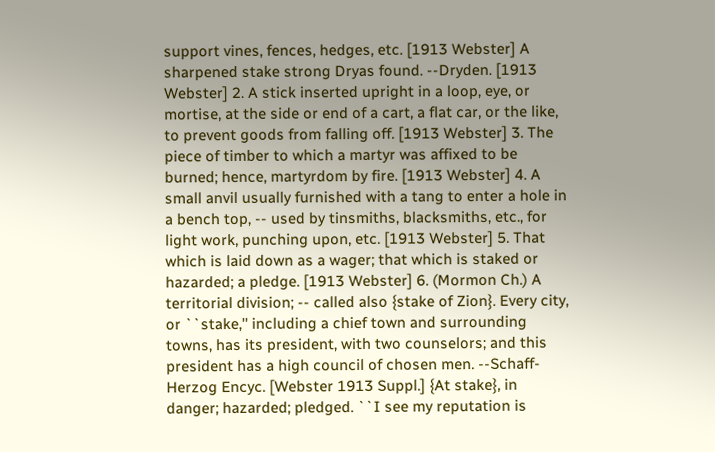support vines, fences, hedges, etc. [1913 Webster] A sharpened stake strong Dryas found. --Dryden. [1913 Webster] 2. A stick inserted upright in a loop, eye, or mortise, at the side or end of a cart, a flat car, or the like, to prevent goods from falling off. [1913 Webster] 3. The piece of timber to which a martyr was affixed to be burned; hence, martyrdom by fire. [1913 Webster] 4. A small anvil usually furnished with a tang to enter a hole in a bench top, -- used by tinsmiths, blacksmiths, etc., for light work, punching upon, etc. [1913 Webster] 5. That which is laid down as a wager; that which is staked or hazarded; a pledge. [1913 Webster] 6. (Mormon Ch.) A territorial division; -- called also {stake of Zion}. Every city, or ``stake,'' including a chief town and surrounding towns, has its president, with two counselors; and this president has a high council of chosen men. --Schaff-Herzog Encyc. [Webster 1913 Suppl.] {At stake}, in danger; hazarded; pledged. ``I see my reputation is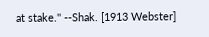at stake.'' --Shak. [1913 Webster]